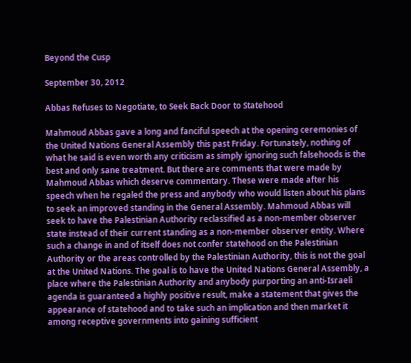Beyond the Cusp

September 30, 2012

Abbas Refuses to Negotiate, to Seek Back Door to Statehood

Mahmoud Abbas gave a long and fanciful speech at the opening ceremonies of the United Nations General Assembly this past Friday. Fortunately, nothing of what he said is even worth any criticism as simply ignoring such falsehoods is the best and only sane treatment. But there are comments that were made by Mahmoud Abbas which deserve commentary. These were made after his speech when he regaled the press and anybody who would listen about his plans to seek an improved standing in the General Assembly. Mahmoud Abbas will seek to have the Palestinian Authority reclassified as a non-member observer state instead of their current standing as a non-member observer entity. Where such a change in and of itself does not confer statehood on the Palestinian Authority or the areas controlled by the Palestinian Authority, this is not the goal at the United Nations. The goal is to have the United Nations General Assembly, a place where the Palestinian Authority and anybody purporting an anti-Israeli agenda is guaranteed a highly positive result, make a statement that gives the appearance of statehood and to take such an implication and then market it among receptive governments into gaining sufficient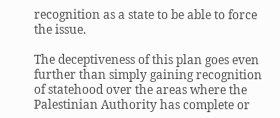recognition as a state to be able to force the issue.

The deceptiveness of this plan goes even further than simply gaining recognition of statehood over the areas where the Palestinian Authority has complete or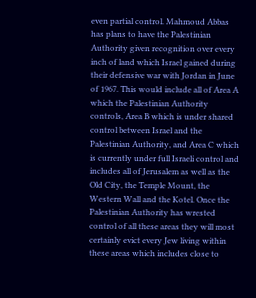even partial control. Mahmoud Abbas has plans to have the Palestinian Authority given recognition over every inch of land which Israel gained during their defensive war with Jordan in June of 1967. This would include all of Area A which the Palestinian Authority controls, Area B which is under shared control between Israel and the Palestinian Authority, and Area C which is currently under full Israeli control and includes all of Jerusalem as well as the Old City, the Temple Mount, the Western Wall and the Kotel. Once the Palestinian Authority has wrested control of all these areas they will most certainly evict every Jew living within these areas which includes close to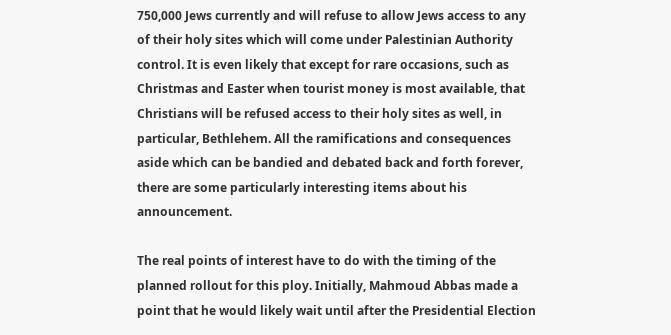750,000 Jews currently and will refuse to allow Jews access to any of their holy sites which will come under Palestinian Authority control. It is even likely that except for rare occasions, such as Christmas and Easter when tourist money is most available, that Christians will be refused access to their holy sites as well, in particular, Bethlehem. All the ramifications and consequences aside which can be bandied and debated back and forth forever, there are some particularly interesting items about his announcement.

The real points of interest have to do with the timing of the planned rollout for this ploy. Initially, Mahmoud Abbas made a point that he would likely wait until after the Presidential Election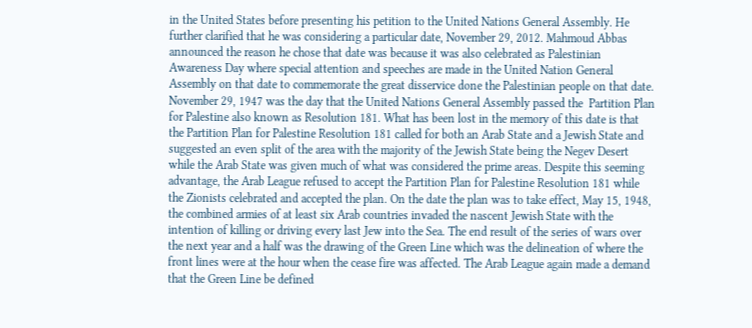in the United States before presenting his petition to the United Nations General Assembly. He further clarified that he was considering a particular date, November 29, 2012. Mahmoud Abbas announced the reason he chose that date was because it was also celebrated as Palestinian Awareness Day where special attention and speeches are made in the United Nation General Assembly on that date to commemorate the great disservice done the Palestinian people on that date. November 29, 1947 was the day that the United Nations General Assembly passed the  Partition Plan for Palestine also known as Resolution 181. What has been lost in the memory of this date is that the Partition Plan for Palestine Resolution 181 called for both an Arab State and a Jewish State and suggested an even split of the area with the majority of the Jewish State being the Negev Desert while the Arab State was given much of what was considered the prime areas. Despite this seeming advantage, the Arab League refused to accept the Partition Plan for Palestine Resolution 181 while the Zionists celebrated and accepted the plan. On the date the plan was to take effect, May 15, 1948, the combined armies of at least six Arab countries invaded the nascent Jewish State with the intention of killing or driving every last Jew into the Sea. The end result of the series of wars over the next year and a half was the drawing of the Green Line which was the delineation of where the front lines were at the hour when the cease fire was affected. The Arab League again made a demand that the Green Line be defined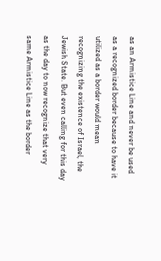as an Armistice Line and never be used as a recognized border because to have it utilized as a border would mean recognizing the existence of Israel, the Jewish State. But even calling for this day as the day to now recognize that very same Armistice Line as the border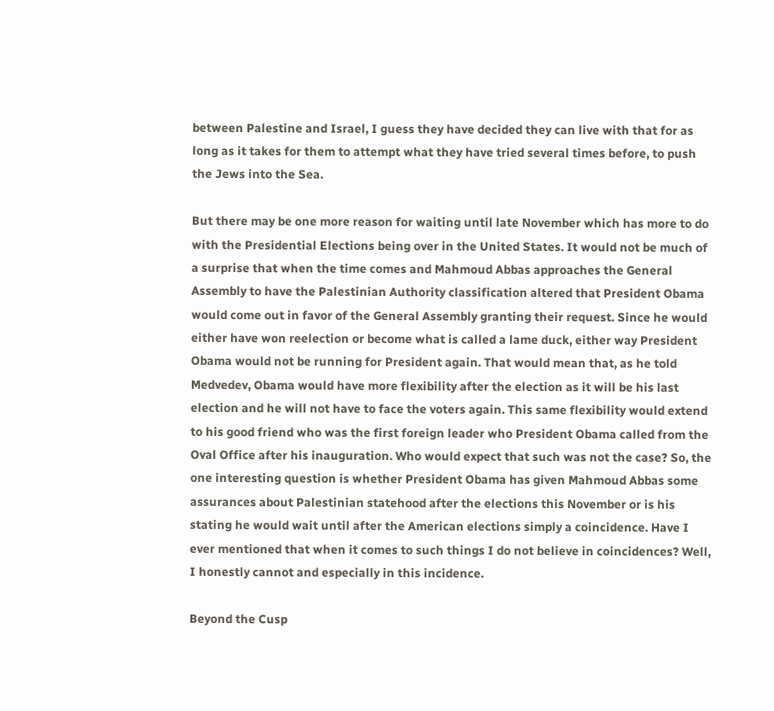between Palestine and Israel, I guess they have decided they can live with that for as long as it takes for them to attempt what they have tried several times before, to push the Jews into the Sea.

But there may be one more reason for waiting until late November which has more to do with the Presidential Elections being over in the United States. It would not be much of a surprise that when the time comes and Mahmoud Abbas approaches the General Assembly to have the Palestinian Authority classification altered that President Obama would come out in favor of the General Assembly granting their request. Since he would either have won reelection or become what is called a lame duck, either way President Obama would not be running for President again. That would mean that, as he told Medvedev, Obama would have more flexibility after the election as it will be his last election and he will not have to face the voters again. This same flexibility would extend to his good friend who was the first foreign leader who President Obama called from the Oval Office after his inauguration. Who would expect that such was not the case? So, the one interesting question is whether President Obama has given Mahmoud Abbas some assurances about Palestinian statehood after the elections this November or is his stating he would wait until after the American elections simply a coincidence. Have I ever mentioned that when it comes to such things I do not believe in coincidences? Well, I honestly cannot and especially in this incidence.

Beyond the Cusp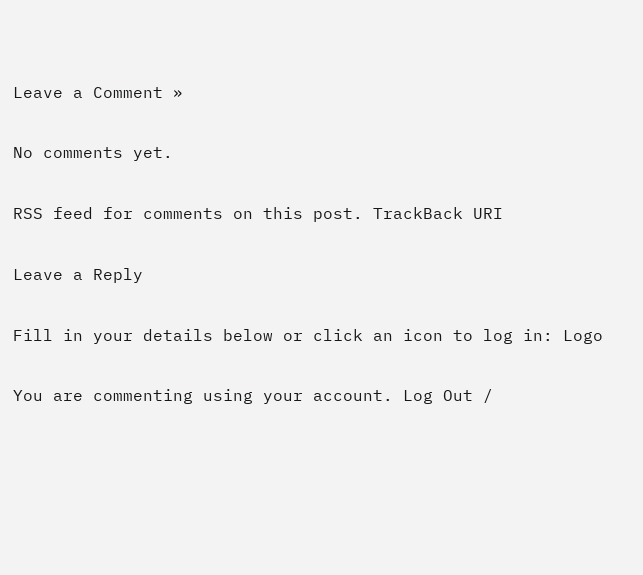Leave a Comment »

No comments yet.

RSS feed for comments on this post. TrackBack URI

Leave a Reply

Fill in your details below or click an icon to log in: Logo

You are commenting using your account. Log Out /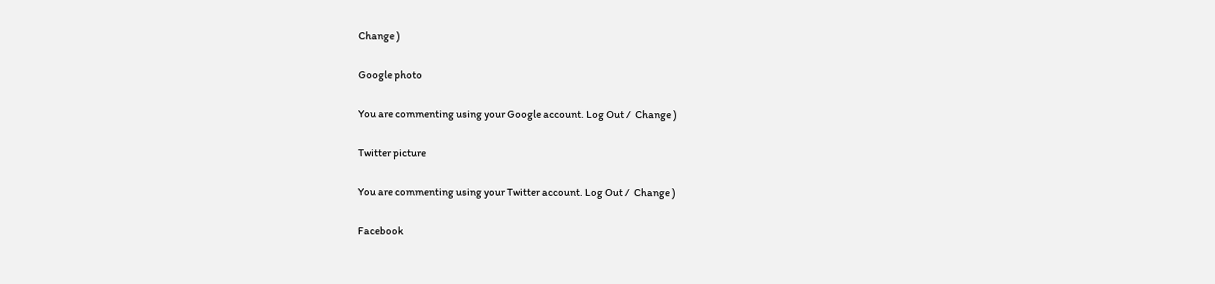Change )

Google photo

You are commenting using your Google account. Log Out /  Change )

Twitter picture

You are commenting using your Twitter account. Log Out /  Change )

Facebook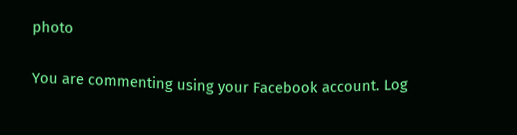photo

You are commenting using your Facebook account. Log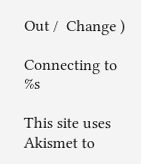Out /  Change )

Connecting to %s

This site uses Akismet to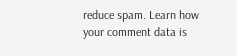reduce spam. Learn how your comment data is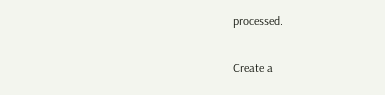processed.

Create a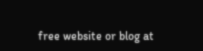free website or blog at